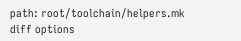path: root/toolchain/helpers.mk
diff options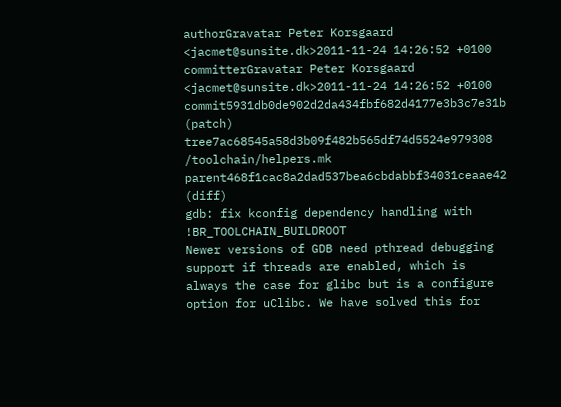authorGravatar Peter Korsgaard <jacmet@sunsite.dk>2011-11-24 14:26:52 +0100
committerGravatar Peter Korsgaard <jacmet@sunsite.dk>2011-11-24 14:26:52 +0100
commit5931db0de902d2da434fbf682d4177e3b3c7e31b (patch)
tree7ac68545a58d3b09f482b565df74d5524e979308 /toolchain/helpers.mk
parent468f1cac8a2dad537bea6cbdabbf34031ceaae42 (diff)
gdb: fix kconfig dependency handling with !BR_TOOLCHAIN_BUILDROOT
Newer versions of GDB need pthread debugging support if threads are enabled, which is always the case for glibc but is a configure option for uClibc. We have solved this for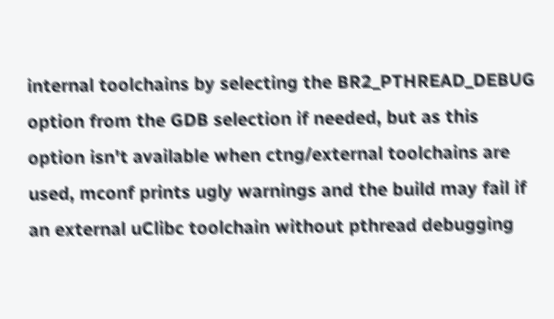internal toolchains by selecting the BR2_PTHREAD_DEBUG option from the GDB selection if needed, but as this option isn't available when ctng/external toolchains are used, mconf prints ugly warnings and the build may fail if an external uClibc toolchain without pthread debugging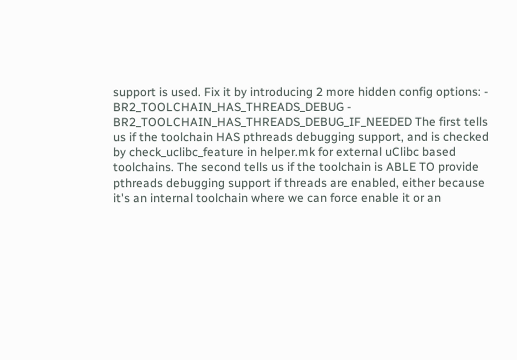support is used. Fix it by introducing 2 more hidden config options: - BR2_TOOLCHAIN_HAS_THREADS_DEBUG - BR2_TOOLCHAIN_HAS_THREADS_DEBUG_IF_NEEDED The first tells us if the toolchain HAS pthreads debugging support, and is checked by check_uclibc_feature in helper.mk for external uClibc based toolchains. The second tells us if the toolchain is ABLE TO provide pthreads debugging support if threads are enabled, either because it's an internal toolchain where we can force enable it or an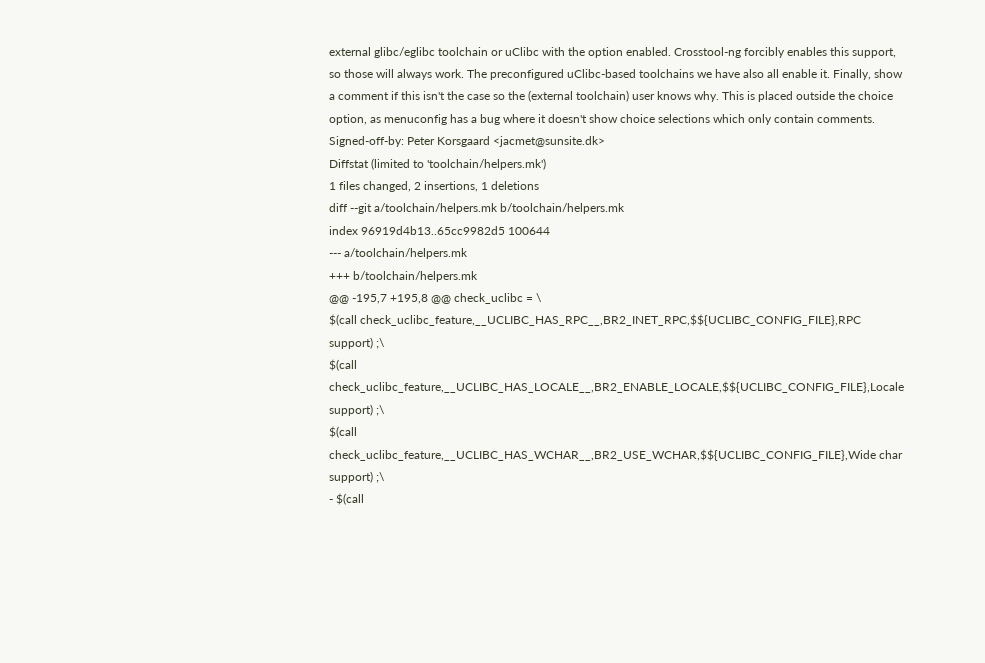external glibc/eglibc toolchain or uClibc with the option enabled. Crosstool-ng forcibly enables this support, so those will always work. The preconfigured uClibc-based toolchains we have also all enable it. Finally, show a comment if this isn't the case so the (external toolchain) user knows why. This is placed outside the choice option, as menuconfig has a bug where it doesn't show choice selections which only contain comments. Signed-off-by: Peter Korsgaard <jacmet@sunsite.dk>
Diffstat (limited to 'toolchain/helpers.mk')
1 files changed, 2 insertions, 1 deletions
diff --git a/toolchain/helpers.mk b/toolchain/helpers.mk
index 96919d4b13..65cc9982d5 100644
--- a/toolchain/helpers.mk
+++ b/toolchain/helpers.mk
@@ -195,7 +195,8 @@ check_uclibc = \
$(call check_uclibc_feature,__UCLIBC_HAS_RPC__,BR2_INET_RPC,$${UCLIBC_CONFIG_FILE},RPC support) ;\
$(call check_uclibc_feature,__UCLIBC_HAS_LOCALE__,BR2_ENABLE_LOCALE,$${UCLIBC_CONFIG_FILE},Locale support) ;\
$(call check_uclibc_feature,__UCLIBC_HAS_WCHAR__,BR2_USE_WCHAR,$${UCLIBC_CONFIG_FILE},Wide char support) ;\
- $(call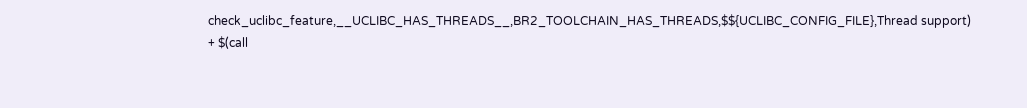check_uclibc_feature,__UCLIBC_HAS_THREADS__,BR2_TOOLCHAIN_HAS_THREADS,$${UCLIBC_CONFIG_FILE},Thread support)
+ $(call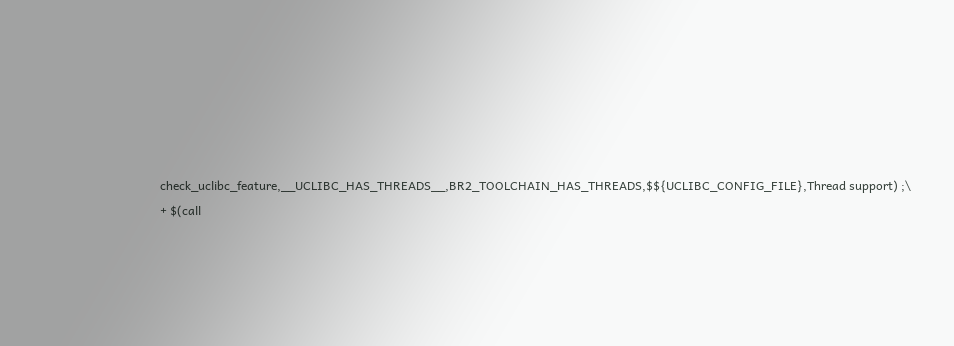check_uclibc_feature,__UCLIBC_HAS_THREADS__,BR2_TOOLCHAIN_HAS_THREADS,$${UCLIBC_CONFIG_FILE},Thread support) ;\
+ $(call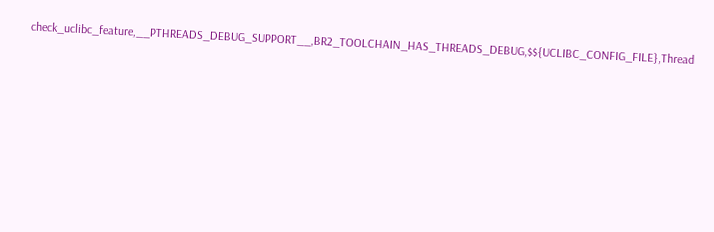check_uclibc_feature,__PTHREADS_DEBUG_SUPPORT__,BR2_TOOLCHAIN_HAS_THREADS_DEBUG,$${UCLIBC_CONFIG_FILE},Thread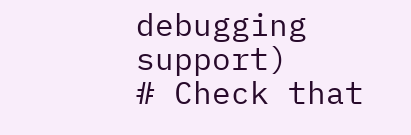debugging support)
# Check that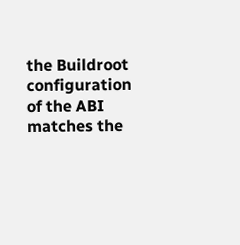the Buildroot configuration of the ABI matches the